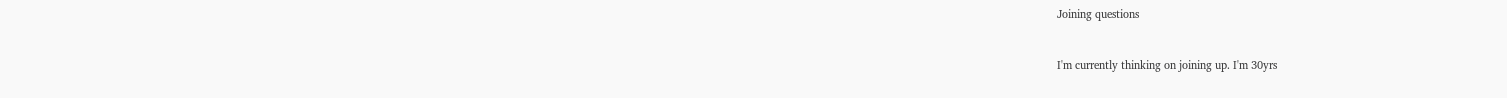Joining questions


I'm currently thinking on joining up. I'm 30yrs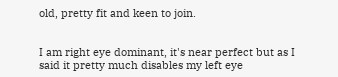old, pretty fit and keen to join.


I am right eye dominant, it's near perfect but as I said it pretty much disables my left eye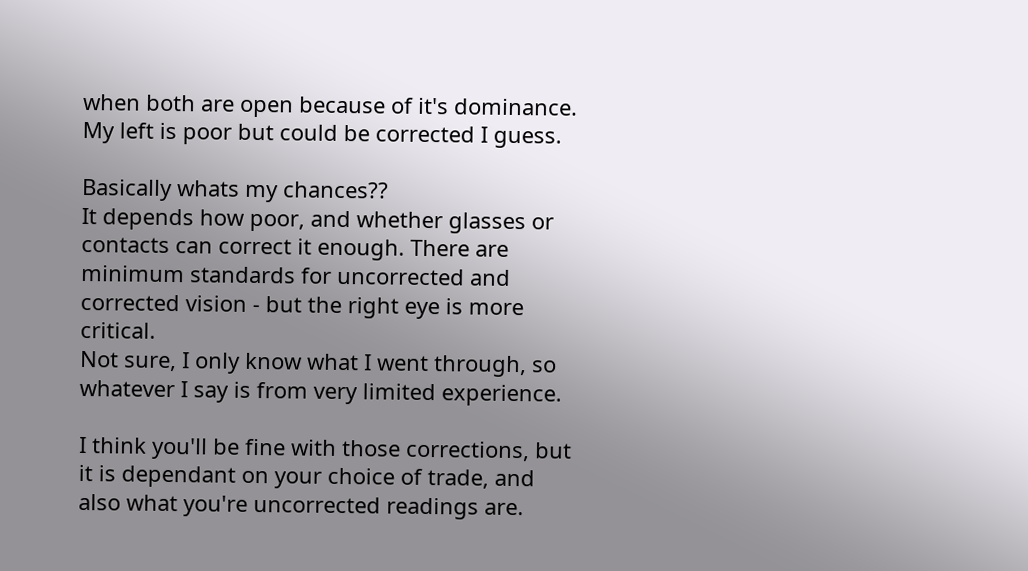when both are open because of it's dominance. My left is poor but could be corrected I guess.

Basically whats my chances??
It depends how poor, and whether glasses or contacts can correct it enough. There are minimum standards for uncorrected and corrected vision - but the right eye is more critical.
Not sure, I only know what I went through, so whatever I say is from very limited experience.

I think you'll be fine with those corrections, but it is dependant on your choice of trade, and also what you're uncorrected readings are.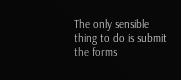The only sensible thing to do is submit the forms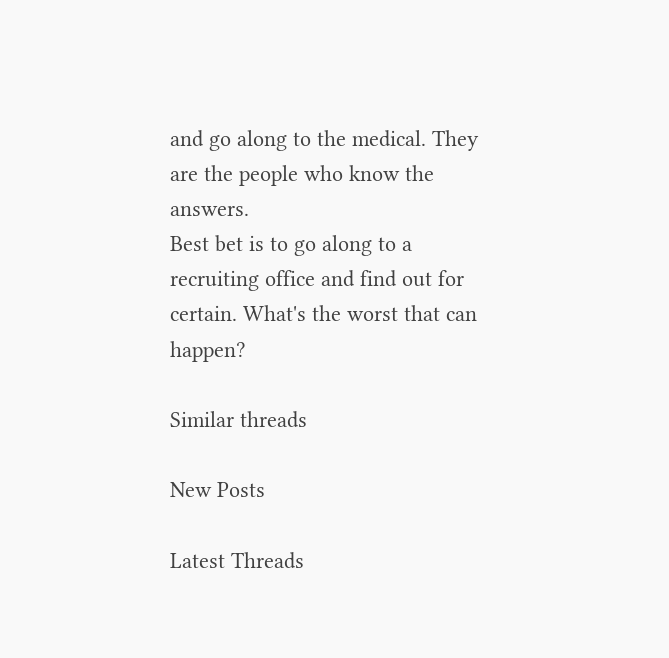and go along to the medical. They are the people who know the answers.
Best bet is to go along to a recruiting office and find out for certain. What's the worst that can happen?

Similar threads

New Posts

Latest Threads